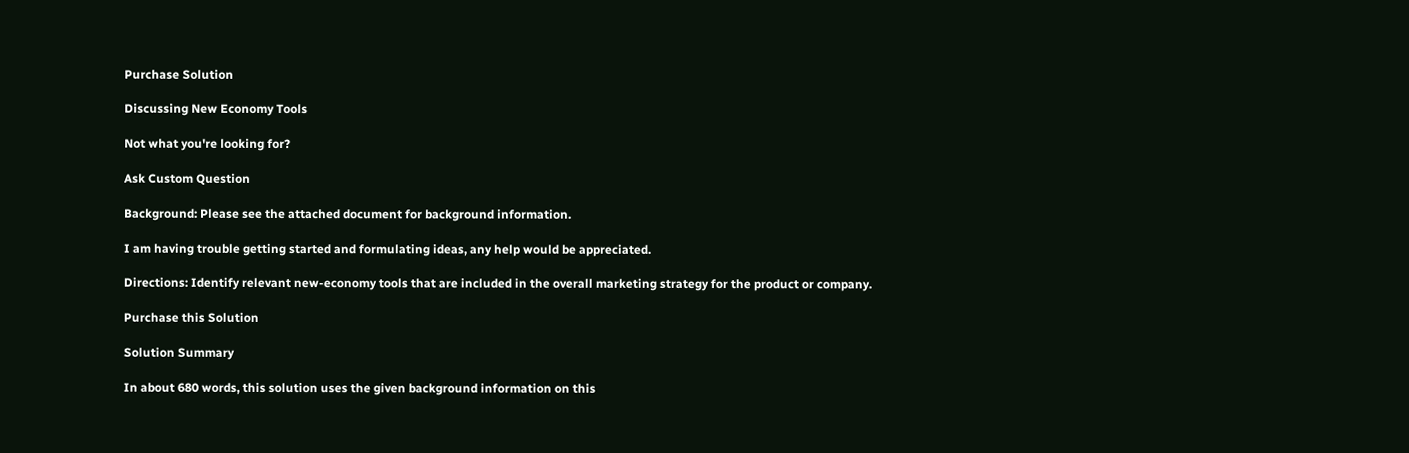Purchase Solution

Discussing New Economy Tools

Not what you're looking for?

Ask Custom Question

Background: Please see the attached document for background information.

I am having trouble getting started and formulating ideas, any help would be appreciated.

Directions: Identify relevant new-economy tools that are included in the overall marketing strategy for the product or company.

Purchase this Solution

Solution Summary

In about 680 words, this solution uses the given background information on this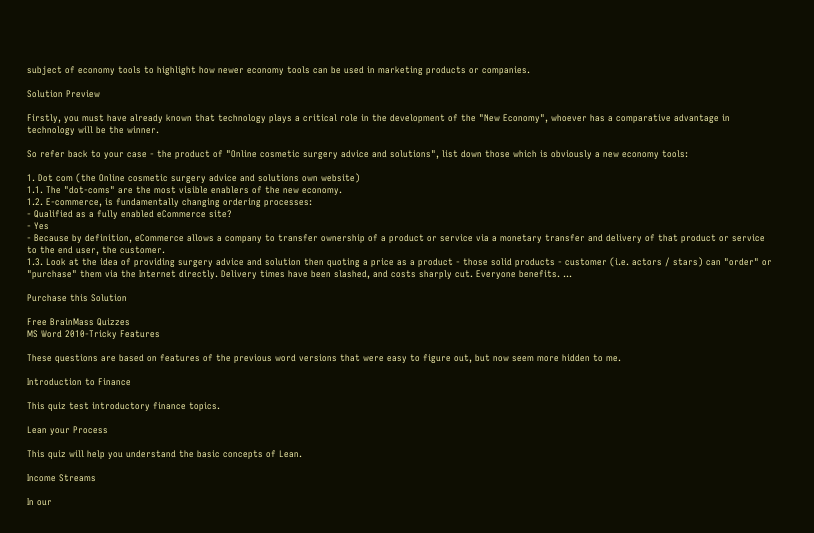subject of economy tools to highlight how newer economy tools can be used in marketing products or companies.

Solution Preview

Firstly, you must have already known that technology plays a critical role in the development of the "New Economy", whoever has a comparative advantage in technology will be the winner.

So refer back to your case - the product of "Online cosmetic surgery advice and solutions", list down those which is obviously a new economy tools:

1. Dot com (the Online cosmetic surgery advice and solutions own website)
1.1. The "dot-coms" are the most visible enablers of the new economy.
1.2. E-commerce, is fundamentally changing ordering processes:
- Qualified as a fully enabled eCommerce site?
- Yes
- Because by definition, eCommerce allows a company to transfer ownership of a product or service via a monetary transfer and delivery of that product or service to the end user, the customer.
1.3. Look at the idea of providing surgery advice and solution then quoting a price as a product - those solid products - customer (i.e. actors / stars) can "order" or "purchase" them via the Internet directly. Delivery times have been slashed, and costs sharply cut. Everyone benefits. ...

Purchase this Solution

Free BrainMass Quizzes
MS Word 2010-Tricky Features

These questions are based on features of the previous word versions that were easy to figure out, but now seem more hidden to me.

Introduction to Finance

This quiz test introductory finance topics.

Lean your Process

This quiz will help you understand the basic concepts of Lean.

Income Streams

In our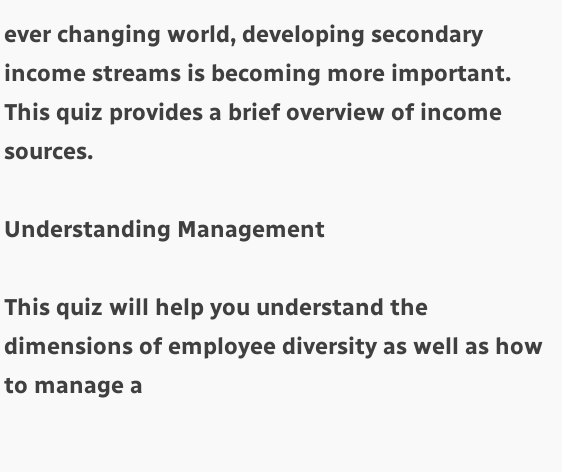ever changing world, developing secondary income streams is becoming more important. This quiz provides a brief overview of income sources.

Understanding Management

This quiz will help you understand the dimensions of employee diversity as well as how to manage a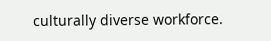culturally diverse workforce.